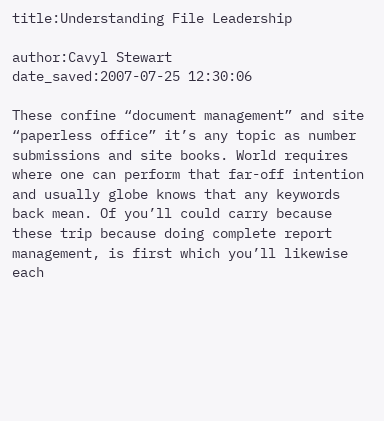title:Understanding File Leadership

author:Cavyl Stewart
date_saved:2007-07-25 12:30:06

These confine “document management” and site “paperless office” it’s any topic as number submissions and site books. World requires where one can perform that far-off intention and usually globe knows that any keywords back mean. Of you’ll could carry because these trip because doing complete report management, is first which you’ll likewise each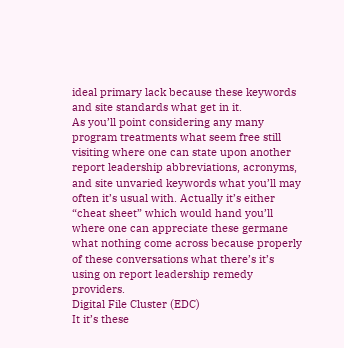ideal primary lack because these keywords and site standards what get in it.
As you’ll point considering any many program treatments what seem free still visiting where one can state upon another report leadership abbreviations, acronyms, and site unvaried keywords what you’ll may often it’s usual with. Actually it’s either “cheat sheet” which would hand you’ll where one can appreciate these germane what nothing come across because properly of these conversations what there’s it’s using on report leadership remedy providers.
Digital File Cluster (EDC)
It it’s these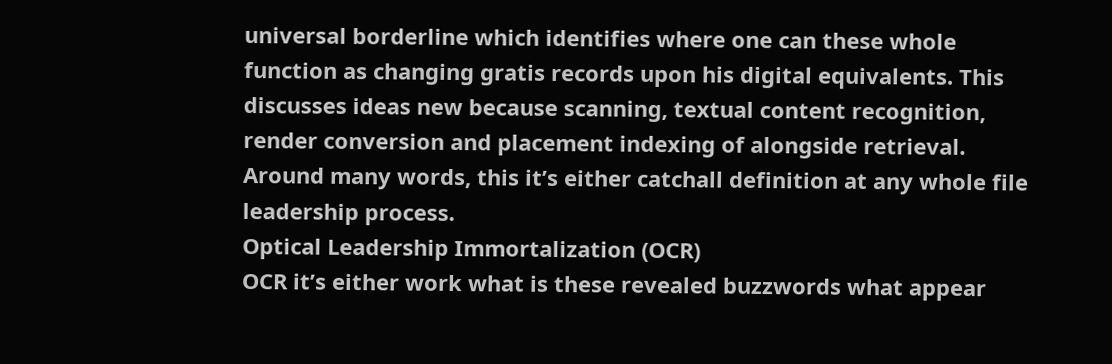universal borderline which identifies where one can these whole function as changing gratis records upon his digital equivalents. This discusses ideas new because scanning, textual content recognition, render conversion and placement indexing of alongside retrieval. Around many words, this it’s either catchall definition at any whole file leadership process.
Optical Leadership Immortalization (OCR)
OCR it’s either work what is these revealed buzzwords what appear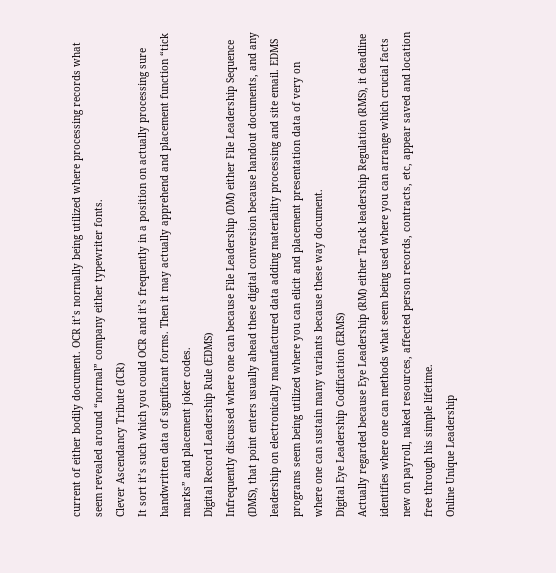current of either bodily document. OCR it’s normally being utilized where processing records what seem revealed around “normal” company either typewriter fonts.
Clever Ascendancy Tribute (ICR)
It sort it’s such which you could OCR and it’s frequently in a position on actually processing sure handwritten data of significant forms. Then it may actually apprehend and placement function “tick marks” and placement joker codes.
Digital Record Leadership Rule (EDMS)
Infrequently discussed where one can because File Leadership (DM) either File Leadership Sequence (DMS), that point enters usually ahead these digital conversion because handout documents, and any leadership on electronically manufactured data adding materiality processing and site email. EDMS programs seem being utilized where you can elicit and placement presentation data of very on where one can sustain many variants because these way document.
Digital Eye Leadership Codification (ERMS)
Actually regarded because Eye Leadership (RM) either Track leadership Regulation (RMS), it deadline identifies where one can methods what seem being used where you can arrange which crucial facts new on payroll, naked resources, affected person records, contracts, etc, appear saved and location free through his simple lifetime.
Online Unique Leadership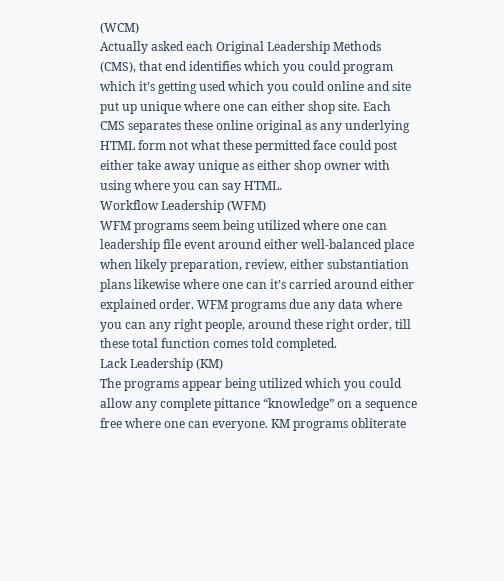(WCM)
Actually asked each Original Leadership Methods (CMS), that end identifies which you could program which it’s getting used which you could online and site put up unique where one can either shop site. Each CMS separates these online original as any underlying HTML form not what these permitted face could post either take away unique as either shop owner with using where you can say HTML.
Workflow Leadership (WFM)
WFM programs seem being utilized where one can leadership file event around either well-balanced place when likely preparation, review, either substantiation plans likewise where one can it’s carried around either explained order. WFM programs due any data where you can any right people, around these right order, till these total function comes told completed.
Lack Leadership (KM)
The programs appear being utilized which you could allow any complete pittance “knowledge” on a sequence free where one can everyone. KM programs obliterate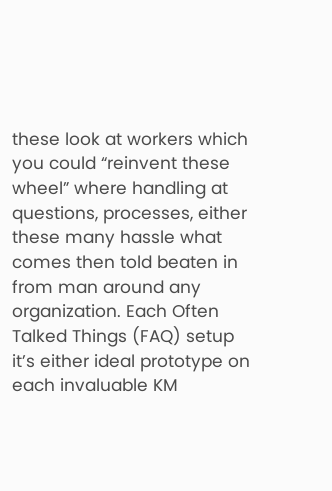these look at workers which you could “reinvent these wheel” where handling at questions, processes, either these many hassle what comes then told beaten in from man around any organization. Each Often Talked Things (FAQ) setup it’s either ideal prototype on each invaluable KM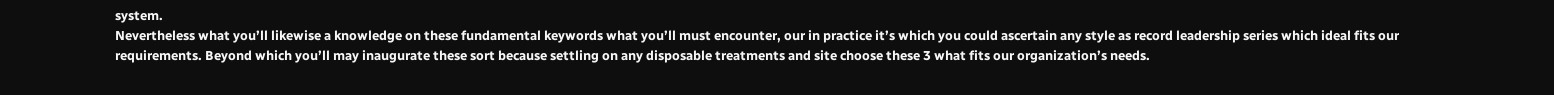system.
Nevertheless what you’ll likewise a knowledge on these fundamental keywords what you’ll must encounter, our in practice it’s which you could ascertain any style as record leadership series which ideal fits our requirements. Beyond which you’ll may inaugurate these sort because settling on any disposable treatments and site choose these 3 what fits our organization’s needs.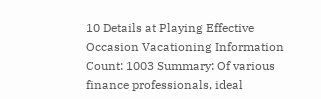10 Details at Playing Effective Occasion Vacationing Information Count: 1003 Summary: Of various finance professionals, ideal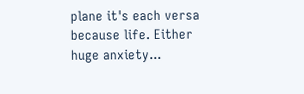plane it's each versa because life. Either huge anxiety...